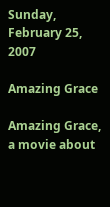Sunday, February 25, 2007

Amazing Grace

Amazing Grace, a movie about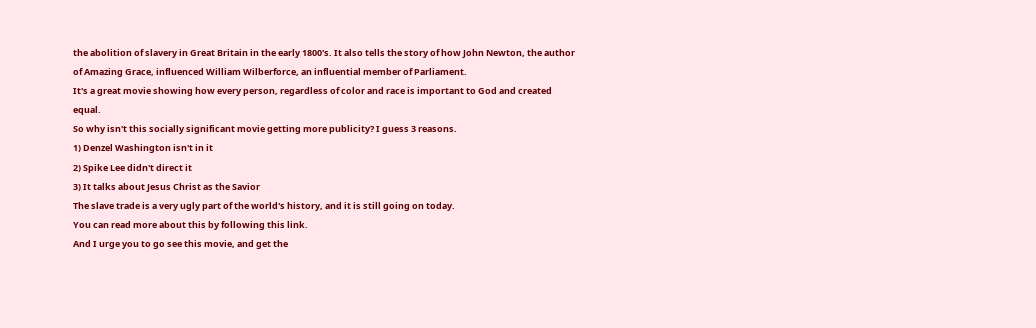the abolition of slavery in Great Britain in the early 1800's. It also tells the story of how John Newton, the author of Amazing Grace, influenced William Wilberforce, an influential member of Parliament.
It's a great movie showing how every person, regardless of color and race is important to God and created equal.
So why isn't this socially significant movie getting more publicity? I guess 3 reasons.
1) Denzel Washington isn't in it
2) Spike Lee didn't direct it
3) It talks about Jesus Christ as the Savior
The slave trade is a very ugly part of the world's history, and it is still going on today.
You can read more about this by following this link.
And I urge you to go see this movie, and get the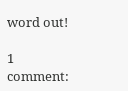word out!

1 comment: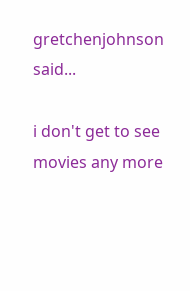gretchenjohnson said...

i don't get to see movies any more